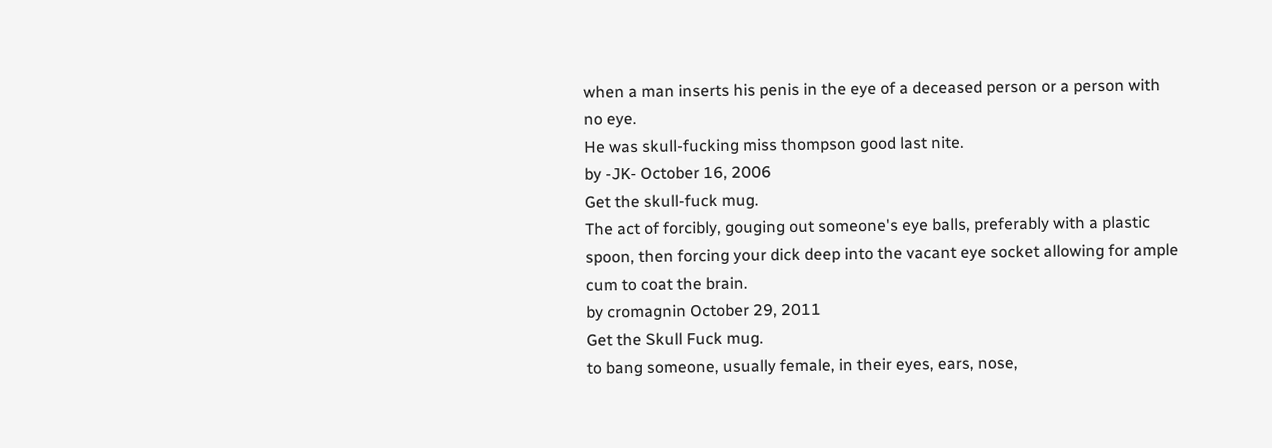when a man inserts his penis in the eye of a deceased person or a person with no eye.
He was skull-fucking miss thompson good last nite.
by -JK- October 16, 2006
Get the skull-fuck mug.
The act of forcibly, gouging out someone's eye balls, preferably with a plastic spoon, then forcing your dick deep into the vacant eye socket allowing for ample cum to coat the brain.
by cromagnin October 29, 2011
Get the Skull Fuck mug.
to bang someone, usually female, in their eyes, ears, nose,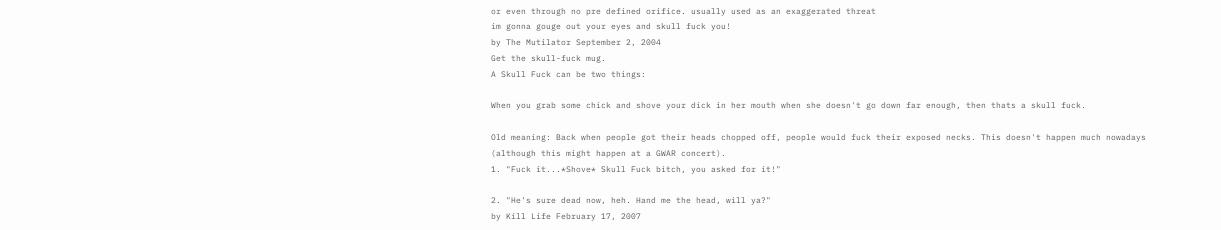or even through no pre defined orifice. usually used as an exaggerated threat
im gonna gouge out your eyes and skull fuck you!
by The Mutilator September 2, 2004
Get the skull-fuck mug.
A Skull Fuck can be two things:

When you grab some chick and shove your dick in her mouth when she doesn't go down far enough, then thats a skull fuck.

Old meaning: Back when people got their heads chopped off, people would fuck their exposed necks. This doesn't happen much nowadays (although this might happen at a GWAR concert).
1. "Fuck it...*Shove* Skull Fuck bitch, you asked for it!"

2. "He's sure dead now, heh. Hand me the head, will ya?"
by Kill Life February 17, 2007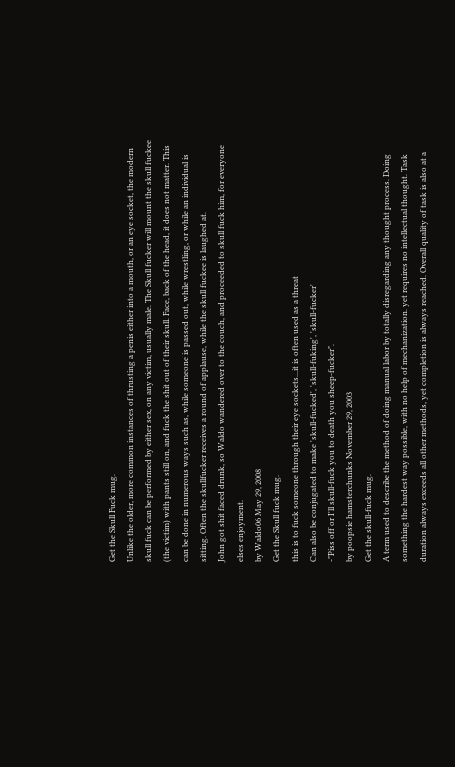Get the Skull Fuck mug.
Unlike the older, more common instances of thrusting a penis either into a mouth, or an eye socket, the modern skull fuck can be performed by either sex, on any victim, usually male. The Skull fucker will mount the skull fuckee (the victim) with pants still on, and fuck the shit out of their skull. Face, back of the head, it does not matter. This can be done in numerous ways such as, while someone is passed out, while wrestling, or while an individual is sitting. Often the skullfucker receives a round of applause, while the skull fuckee is laughed at.
John got shit faced drunk, so Waldo wandered over to the couch, and proceeded to skull fuck him, for everyone elses enjoyment.
by Waldo06 May 29, 2008
Get the Skull fuck mug.
this is to fuck someone through their eye sockets...it is often used as a threat
Can also be conjugated to make 'skull-fucked', 'skull-fuking', 'skull-fucker'
-"Piss off or I'll skull-fuck you to death you sheep-fucker".
by poopsie hamsterchunks November 29, 2003
Get the skull-fuck mug.
A term used to describe the method of doing manual labor by totally disregarding any thought process. Doing something the hardest way possible, with no help of mechanization. yet requires no intellectual thought. Task duration always exceeds all other methods, yet completion is always reached. Overall quality of task is also at a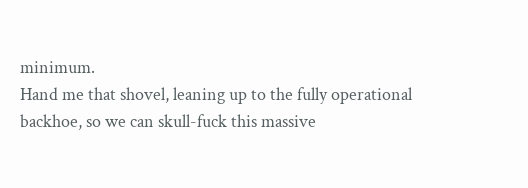minimum.
Hand me that shovel, leaning up to the fully operational backhoe, so we can skull-fuck this massive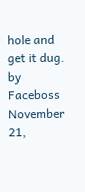hole and get it dug.
by Faceboss November 21,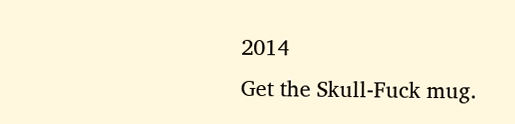2014
Get the Skull-Fuck mug.